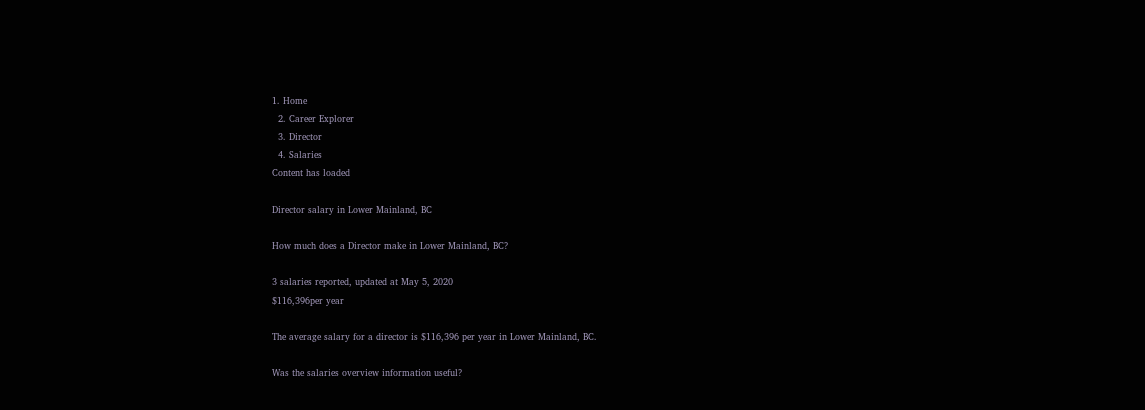1. Home
  2. Career Explorer
  3. Director
  4. Salaries
Content has loaded

Director salary in Lower Mainland, BC

How much does a Director make in Lower Mainland, BC?

3 salaries reported, updated at May 5, 2020
$116,396per year

The average salary for a director is $116,396 per year in Lower Mainland, BC.

Was the salaries overview information useful?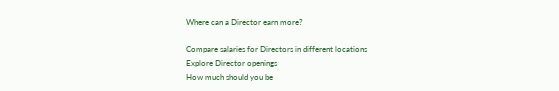Where can a Director earn more?

Compare salaries for Directors in different locations
Explore Director openings
How much should you be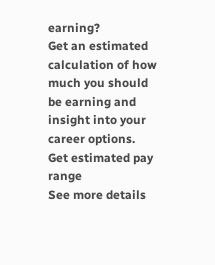earning?
Get an estimated calculation of how much you should be earning and insight into your career options.
Get estimated pay range
See more details